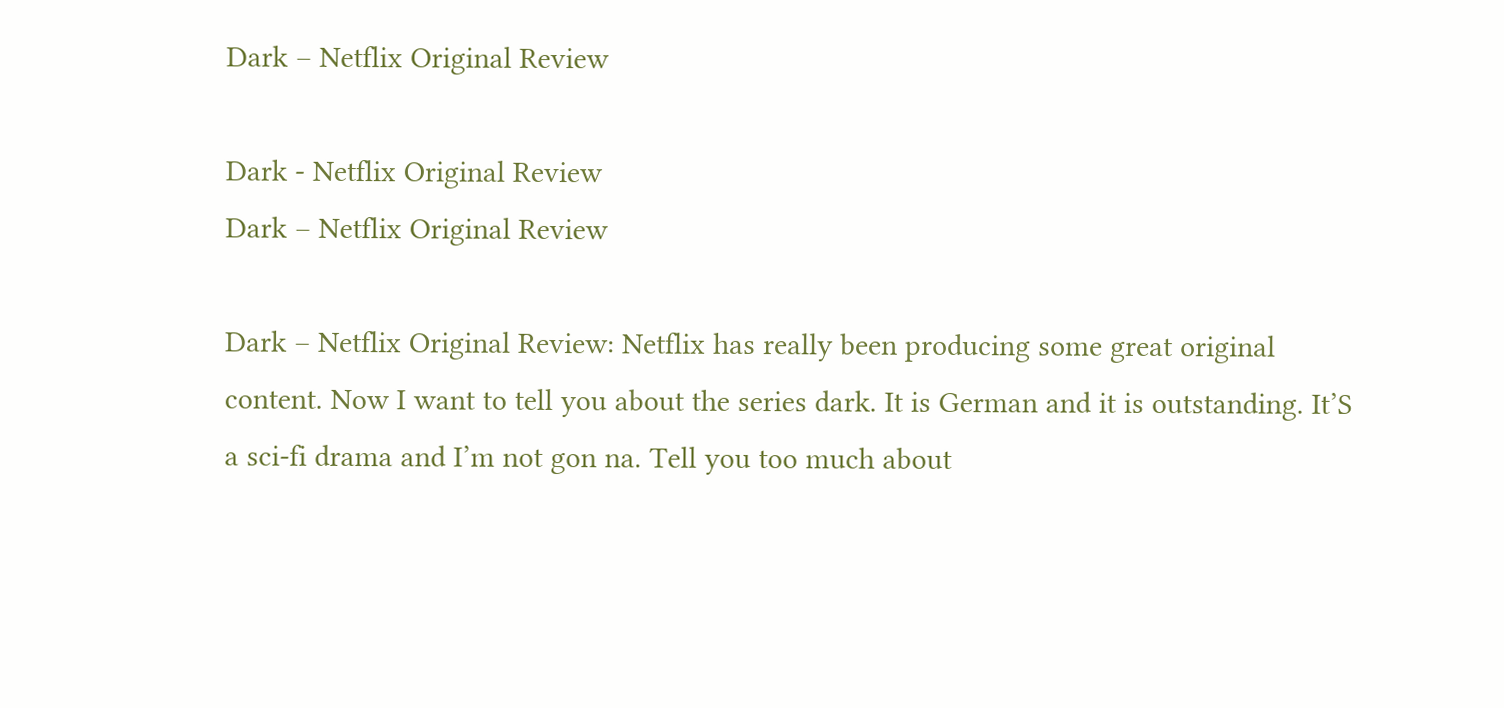Dark – Netflix Original Review

Dark - Netflix Original Review
Dark – Netflix Original Review

Dark – Netflix Original Review: Netflix has really been producing some great original content. Now I want to tell you about the series dark. It is German and it is outstanding. It’S a sci-fi drama and I’m not gon na. Tell you too much about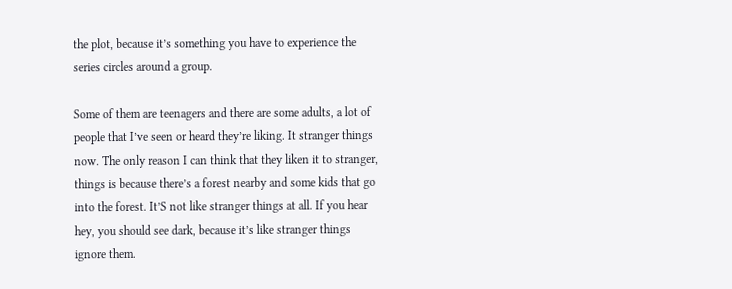the plot, because it’s something you have to experience the series circles around a group.

Some of them are teenagers and there are some adults, a lot of people that I’ve seen or heard they’re liking. It stranger things now. The only reason I can think that they liken it to stranger, things is because there’s a forest nearby and some kids that go into the forest. It’S not like stranger things at all. If you hear hey, you should see dark, because it’s like stranger things ignore them.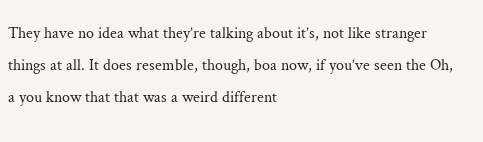They have no idea what they’re talking about it’s, not like stranger things at all. It does resemble, though, boa now, if you’ve seen the Oh, a you know that that was a weird different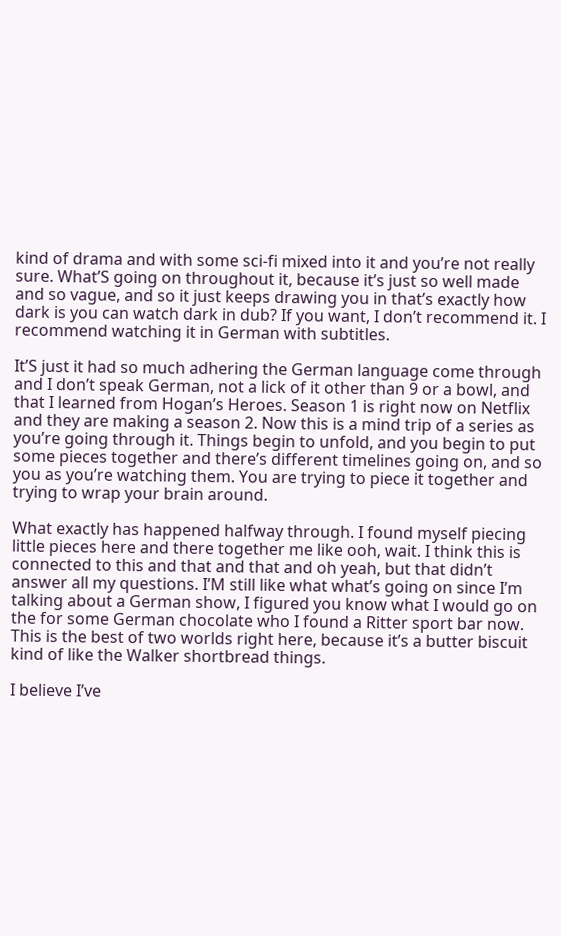kind of drama and with some sci-fi mixed into it and you’re not really sure. What’S going on throughout it, because it’s just so well made and so vague, and so it just keeps drawing you in that’s exactly how dark is you can watch dark in dub? If you want, I don’t recommend it. I recommend watching it in German with subtitles.

It’S just it had so much adhering the German language come through and I don’t speak German, not a lick of it other than 9 or a bowl, and that I learned from Hogan’s Heroes. Season 1 is right now on Netflix and they are making a season 2. Now this is a mind trip of a series as you’re going through it. Things begin to unfold, and you begin to put some pieces together and there’s different timelines going on, and so you as you’re watching them. You are trying to piece it together and trying to wrap your brain around.

What exactly has happened halfway through. I found myself piecing little pieces here and there together me like ooh, wait. I think this is connected to this and that and that and oh yeah, but that didn’t answer all my questions. I’M still like what what’s going on since I’m talking about a German show, I figured you know what I would go on the for some German chocolate who I found a Ritter sport bar now. This is the best of two worlds right here, because it’s a butter biscuit kind of like the Walker shortbread things.

I believe I’ve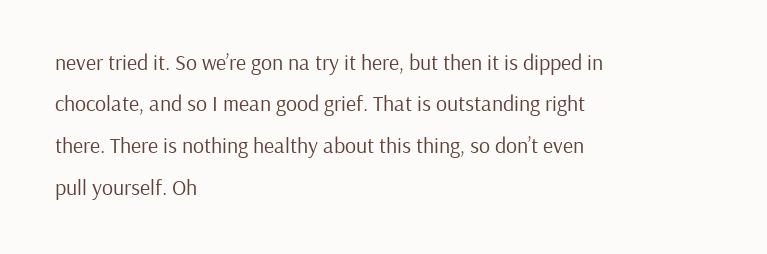never tried it. So we’re gon na try it here, but then it is dipped in chocolate, and so I mean good grief. That is outstanding right there. There is nothing healthy about this thing, so don’t even pull yourself. Oh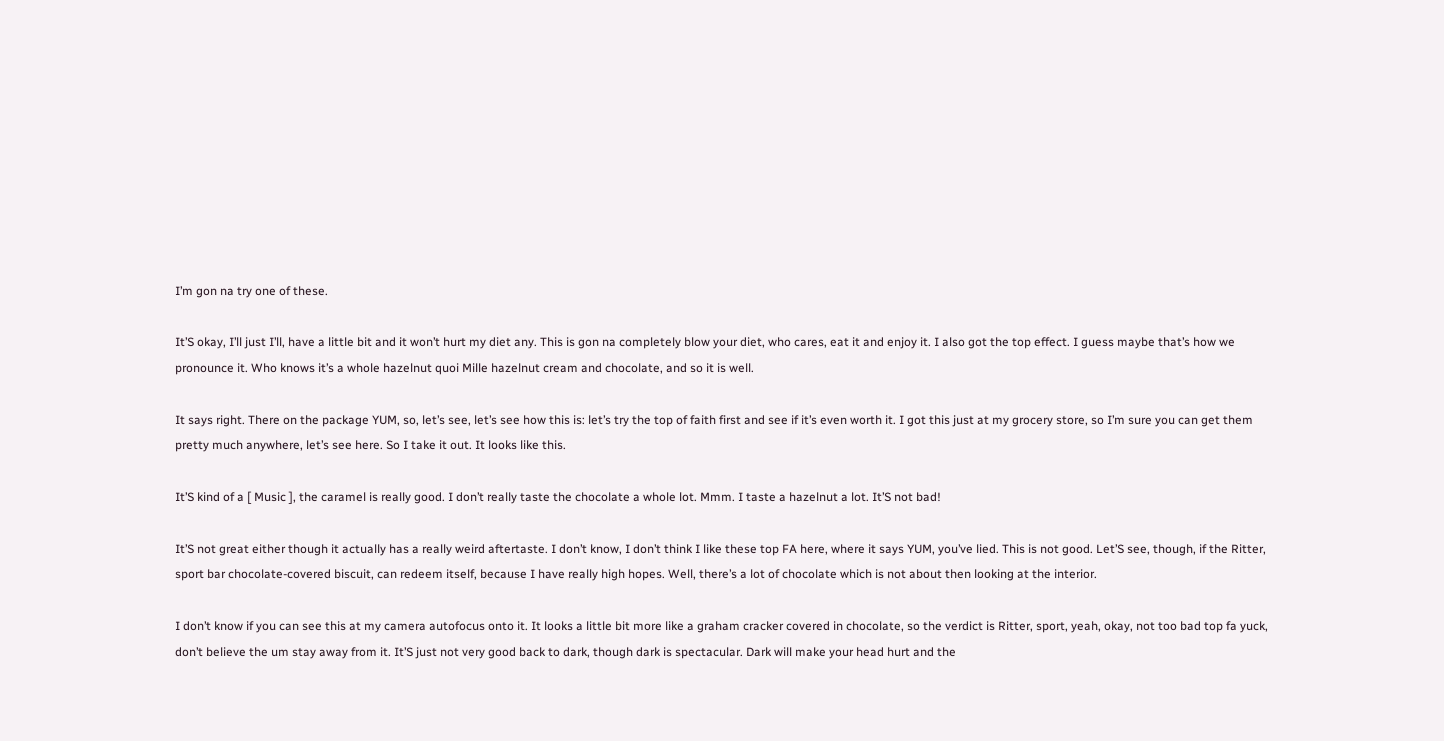I’m gon na try one of these.

It’S okay, I’ll just I’ll, have a little bit and it won’t hurt my diet any. This is gon na completely blow your diet, who cares, eat it and enjoy it. I also got the top effect. I guess maybe that’s how we pronounce it. Who knows it’s a whole hazelnut quoi Mille hazelnut cream and chocolate, and so it is well.

It says right. There on the package YUM, so, let’s see, let’s see how this is: let’s try the top of faith first and see if it’s even worth it. I got this just at my grocery store, so I’m sure you can get them pretty much anywhere, let’s see here. So I take it out. It looks like this.

It’S kind of a [ Music ], the caramel is really good. I don’t really taste the chocolate a whole lot. Mmm. I taste a hazelnut a lot. It’S not bad!

It’S not great either though it actually has a really weird aftertaste. I don’t know, I don’t think I like these top FA here, where it says YUM, you’ve lied. This is not good. Let’S see, though, if the Ritter, sport bar chocolate-covered biscuit, can redeem itself, because I have really high hopes. Well, there’s a lot of chocolate which is not about then looking at the interior.

I don’t know if you can see this at my camera autofocus onto it. It looks a little bit more like a graham cracker covered in chocolate, so the verdict is Ritter, sport, yeah, okay, not too bad top fa yuck, don’t believe the um stay away from it. It’S just not very good back to dark, though dark is spectacular. Dark will make your head hurt and the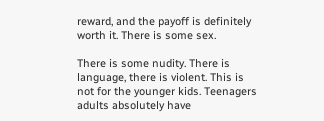reward, and the payoff is definitely worth it. There is some sex.

There is some nudity. There is language, there is violent. This is not for the younger kids. Teenagers adults absolutely have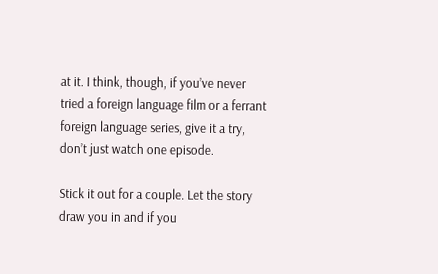at it. I think, though, if you’ve never tried a foreign language film or a ferrant foreign language series, give it a try, don’t just watch one episode.

Stick it out for a couple. Let the story draw you in and if you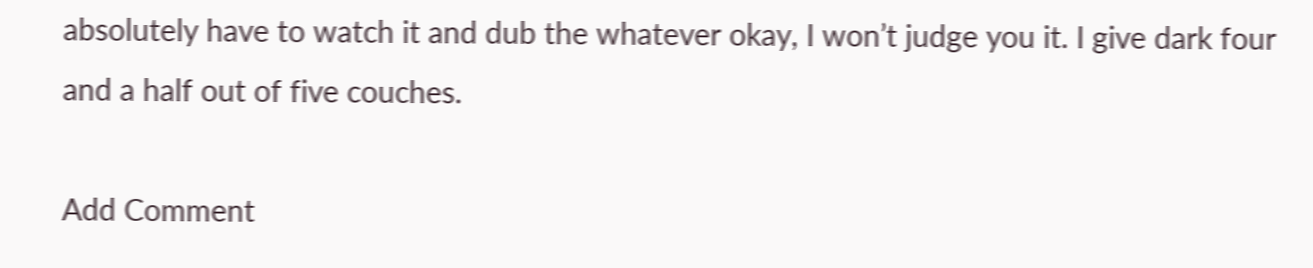absolutely have to watch it and dub the whatever okay, I won’t judge you it. I give dark four and a half out of five couches.

Add Comment